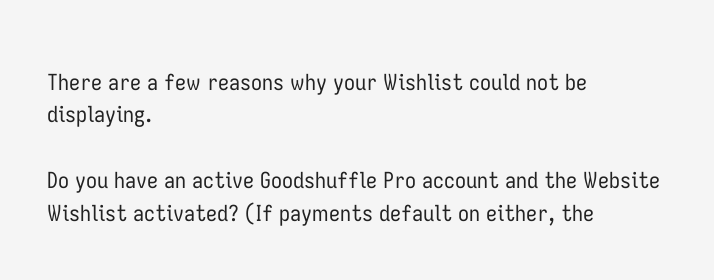There are a few reasons why your Wishlist could not be displaying.

Do you have an active Goodshuffle Pro account and the Website Wishlist activated? (If payments default on either, the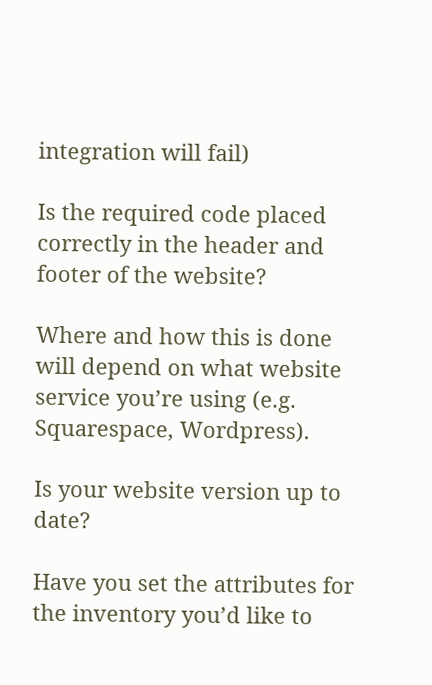integration will fail)

Is the required code placed correctly in the header and footer of the website?

Where and how this is done will depend on what website service you’re using (e.g. Squarespace, Wordpress).

Is your website version up to date?

Have you set the attributes for the inventory you’d like to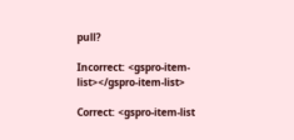pull?

Incorrect: <gspro-item-list></gspro-item-list>

Correct: <gspro-item-list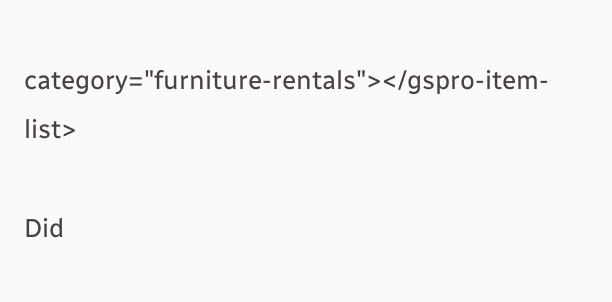category="furniture-rentals"></gspro-item-list>

Did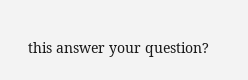this answer your question?